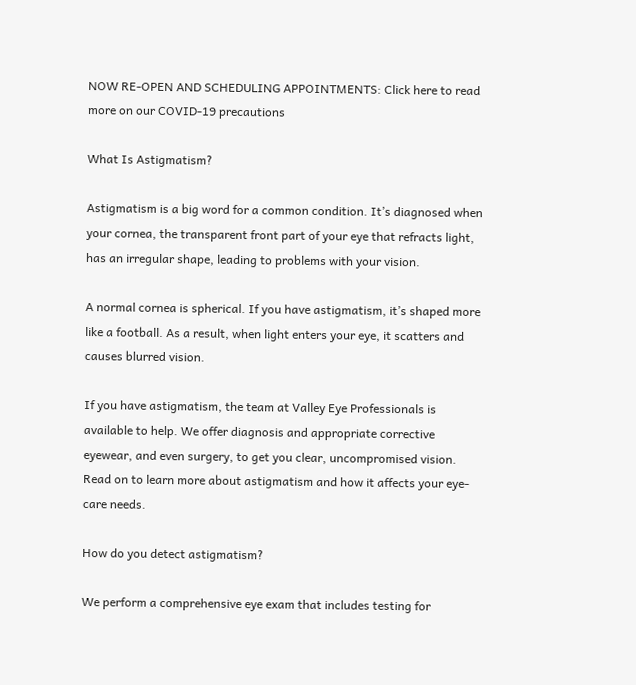NOW RE-OPEN AND SCHEDULING APPOINTMENTS: Click here to read more on our COVID-19 precautions

What Is Astigmatism?

Astigmatism is a big word for a common condition. It’s diagnosed when your cornea, the transparent front part of your eye that refracts light, has an irregular shape, leading to problems with your vision.

A normal cornea is spherical. If you have astigmatism, it’s shaped more like a football. As a result, when light enters your eye, it scatters and causes blurred vision.

If you have astigmatism, the team at Valley Eye Professionals is available to help. We offer diagnosis and appropriate corrective eyewear, and even surgery, to get you clear, uncompromised vision. Read on to learn more about astigmatism and how it affects your eye-care needs.

How do you detect astigmatism?

We perform a comprehensive eye exam that includes testing for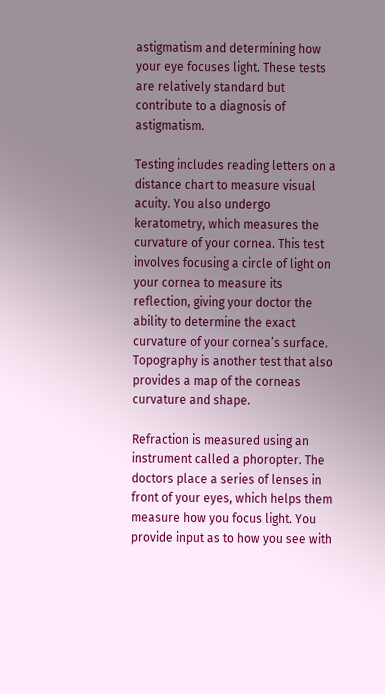astigmatism and determining how your eye focuses light. These tests are relatively standard but contribute to a diagnosis of astigmatism.

Testing includes reading letters on a distance chart to measure visual acuity. You also undergo keratometry, which measures the curvature of your cornea. This test involves focusing a circle of light on your cornea to measure its reflection, giving your doctor the ability to determine the exact curvature of your cornea’s surface. Topography is another test that also provides a map of the corneas curvature and shape.

Refraction is measured using an instrument called a phoropter. The doctors place a series of lenses in front of your eyes, which helps them measure how you focus light. You provide input as to how you see with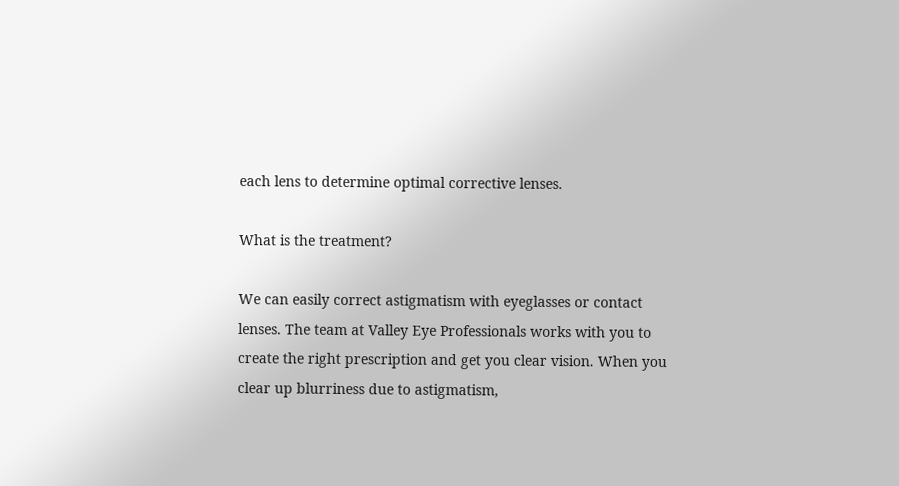each lens to determine optimal corrective lenses.

What is the treatment?

We can easily correct astigmatism with eyeglasses or contact lenses. The team at Valley Eye Professionals works with you to create the right prescription and get you clear vision. When you clear up blurriness due to astigmatism,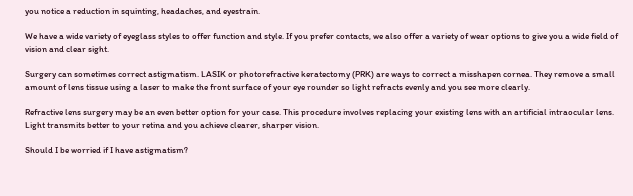you notice a reduction in squinting, headaches, and eyestrain.

We have a wide variety of eyeglass styles to offer function and style. If you prefer contacts, we also offer a variety of wear options to give you a wide field of vision and clear sight.

Surgery can sometimes correct astigmatism. LASIK or photorefractive keratectomy (PRK) are ways to correct a misshapen cornea. They remove a small amount of lens tissue using a laser to make the front surface of your eye rounder so light refracts evenly and you see more clearly.

Refractive lens surgery may be an even better option for your case. This procedure involves replacing your existing lens with an artificial intraocular lens. Light transmits better to your retina and you achieve clearer, sharper vision.

Should I be worried if I have astigmatism?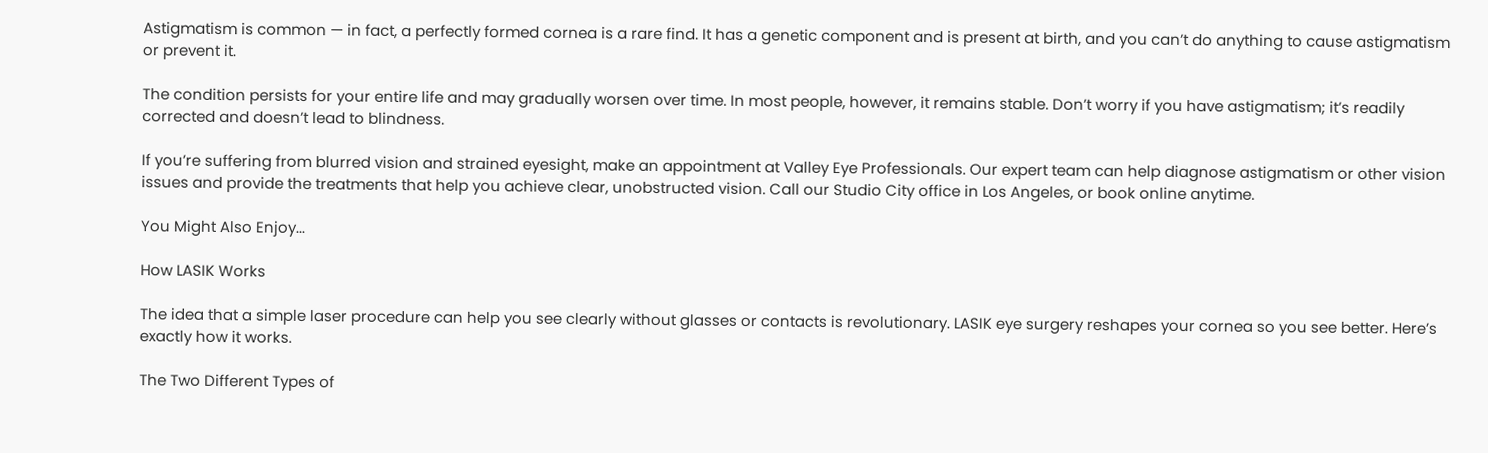Astigmatism is common — in fact, a perfectly formed cornea is a rare find. It has a genetic component and is present at birth, and you can’t do anything to cause astigmatism or prevent it.

The condition persists for your entire life and may gradually worsen over time. In most people, however, it remains stable. Don’t worry if you have astigmatism; it’s readily corrected and doesn’t lead to blindness.

If you’re suffering from blurred vision and strained eyesight, make an appointment at Valley Eye Professionals. Our expert team can help diagnose astigmatism or other vision issues and provide the treatments that help you achieve clear, unobstructed vision. Call our Studio City office in Los Angeles, or book online anytime.

You Might Also Enjoy...

How LASIK Works

The idea that a simple laser procedure can help you see clearly without glasses or contacts is revolutionary. LASIK eye surgery reshapes your cornea so you see better. Here’s exactly how it works.

The Two Different Types of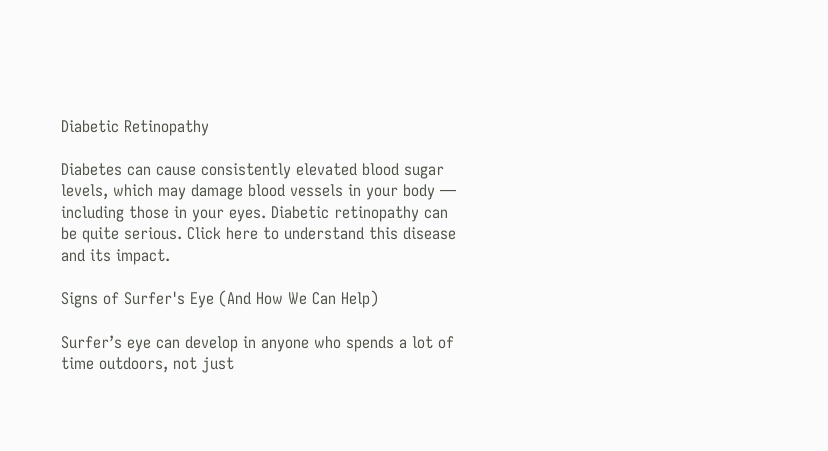Diabetic Retinopathy

Diabetes can cause consistently elevated blood sugar levels, which may damage blood vessels in your body — including those in your eyes. Diabetic retinopathy can be quite serious. Click here to understand this disease and its impact.

Signs of Surfer's Eye (And How We Can Help)

Surfer’s eye can develop in anyone who spends a lot of time outdoors, not just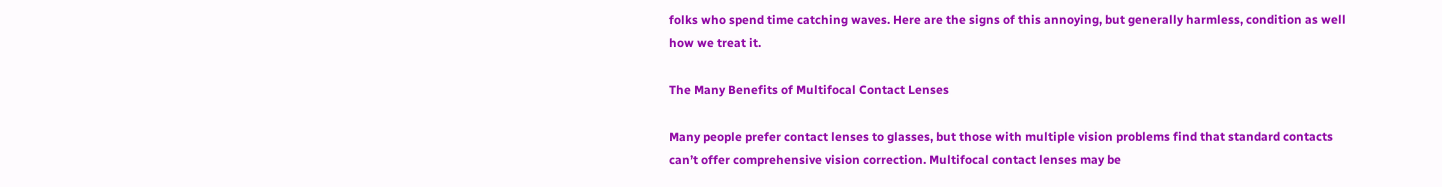folks who spend time catching waves. Here are the signs of this annoying, but generally harmless, condition as well how we treat it.

The Many Benefits of Multifocal Contact Lenses

Many people prefer contact lenses to glasses, but those with multiple vision problems find that standard contacts can’t offer comprehensive vision correction. Multifocal contact lenses may be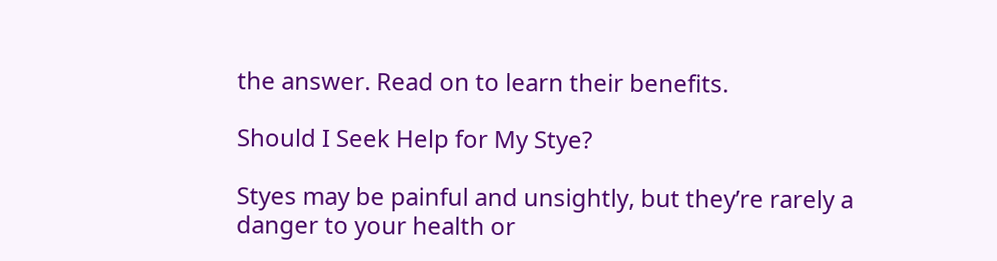the answer. Read on to learn their benefits.

Should I Seek Help for My Stye?

Styes may be painful and unsightly, but they’re rarely a danger to your health or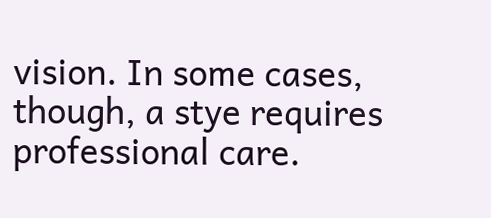vision. In some cases, though, a stye requires professional care.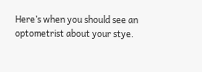Here’s when you should see an optometrist about your stye.